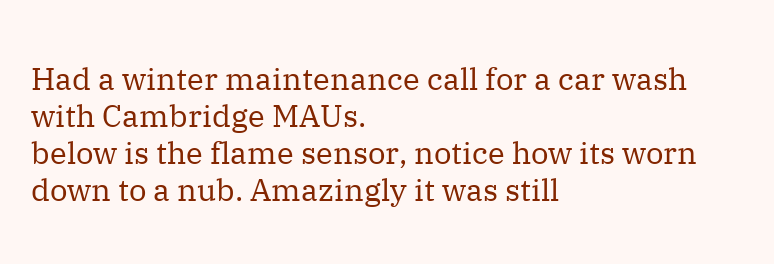Had a winter maintenance call for a car wash with Cambridge MAUs.
below is the flame sensor, notice how its worn down to a nub. Amazingly it was still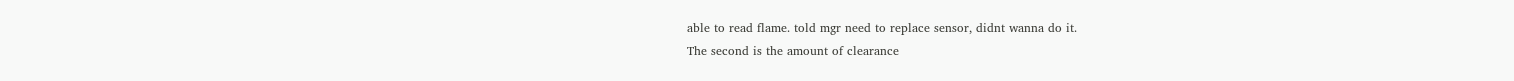able to read flame. told mgr need to replace sensor, didnt wanna do it.
The second is the amount of clearance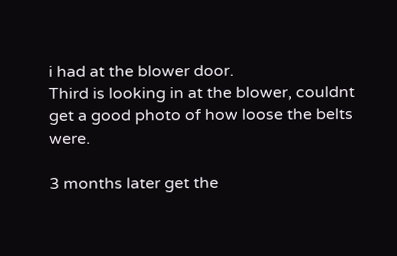i had at the blower door.
Third is looking in at the blower, couldnt get a good photo of how loose the belts were.

3 months later get the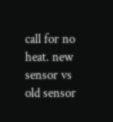call for no heat. new sensor vs old sensor